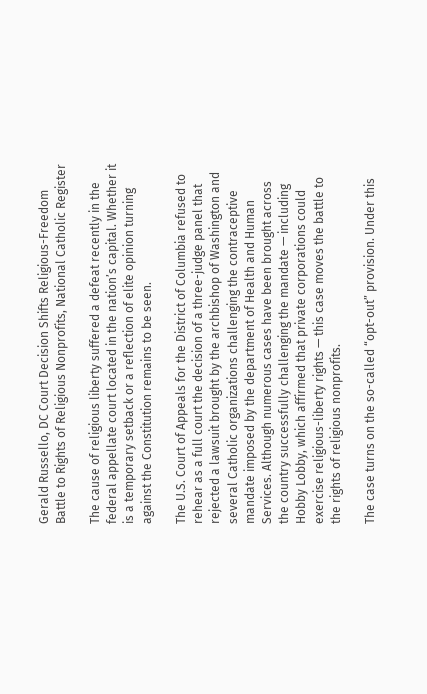Gerald Russello, DC Court Decision Shifts Religious-Freedom Battle to Rights of Religious Nonprofits, National Catholic Register

The cause of religious liberty suffered a defeat recently in the federal appellate court located in the nation’s capital. Whether it is a temporary setback or a reflection of elite opinion turning against the Constitution remains to be seen.

The U.S. Court of Appeals for the District of Columbia refused to rehear as a full court the decision of a three-judge panel that rejected a lawsuit brought by the archbishop of Washington and several Catholic organizations challenging the contraceptive mandate imposed by the department of Health and Human Services. Although numerous cases have been brought across the country successfully challenging the mandate — including Hobby Lobby, which affirmed that private corporations could exercise religious-liberty rights — this case moves the battle to the rights of religious nonprofits.

The case turns on the so-called “opt-out” provision. Under this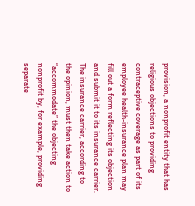provision, a nonprofit entity that has religious objections to providing contraceptive coverage as part of its employee health-insurance plan may fill out a form reflecting its objection and submit it to its insurance carrier. The insurance carrier, according to the opinion, must then take action to “accommodate” the objecting nonprofit by, for example, providing separate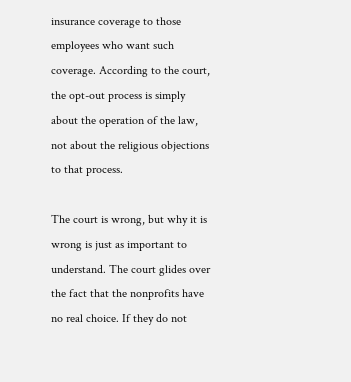insurance coverage to those employees who want such coverage. According to the court, the opt-out process is simply about the operation of the law, not about the religious objections to that process.

The court is wrong, but why it is wrong is just as important to understand. The court glides over the fact that the nonprofits have no real choice. If they do not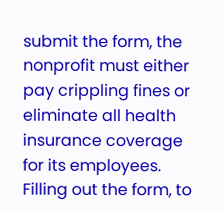submit the form, the nonprofit must either pay crippling fines or eliminate all health insurance coverage for its employees. Filling out the form, to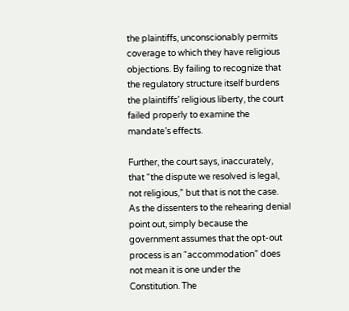the plaintiffs, unconscionably permits coverage to which they have religious objections. By failing to recognize that the regulatory structure itself burdens the plaintiffs’ religious liberty, the court failed properly to examine the mandate’s effects.

Further, the court says, inaccurately, that “the dispute we resolved is legal, not religious,” but that is not the case. As the dissenters to the rehearing denial point out, simply because the government assumes that the opt-out process is an “accommodation” does not mean it is one under the Constitution. The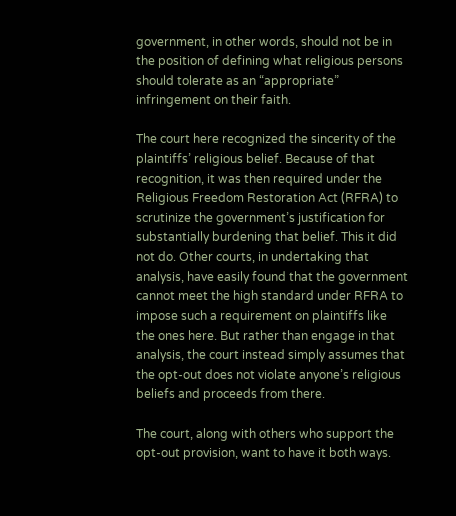government, in other words, should not be in the position of defining what religious persons should tolerate as an “appropriate” infringement on their faith.

The court here recognized the sincerity of the plaintiffs’ religious belief. Because of that recognition, it was then required under the Religious Freedom Restoration Act (RFRA) to scrutinize the government’s justification for substantially burdening that belief. This it did not do. Other courts, in undertaking that analysis, have easily found that the government cannot meet the high standard under RFRA to impose such a requirement on plaintiffs like the ones here. But rather than engage in that analysis, the court instead simply assumes that the opt-out does not violate anyone’s religious beliefs and proceeds from there.

The court, along with others who support the opt-out provision, want to have it both ways.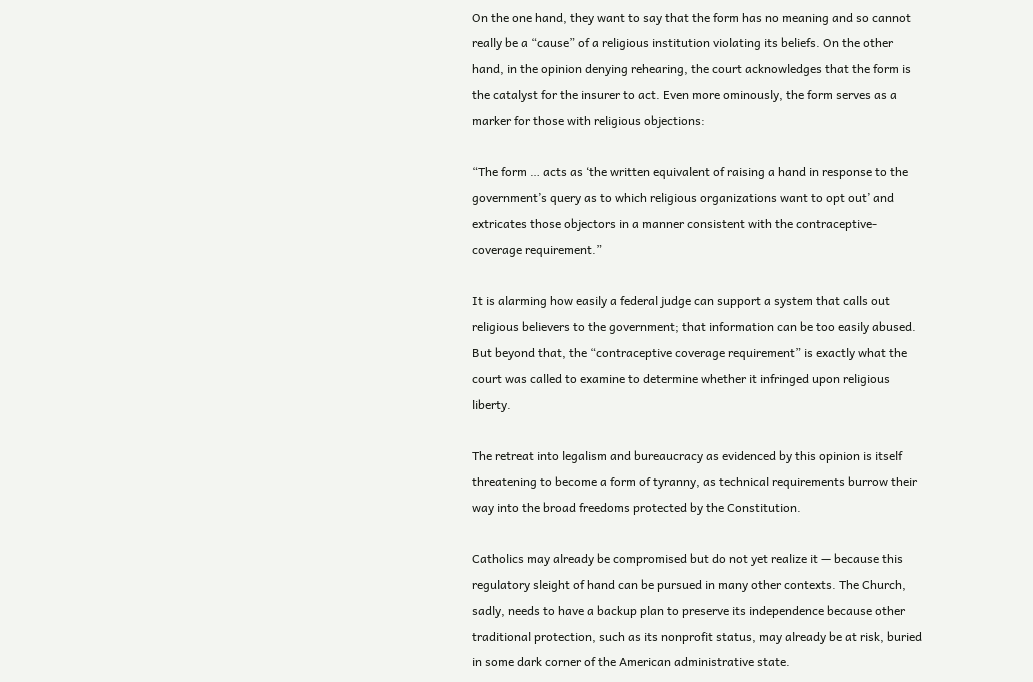On the one hand, they want to say that the form has no meaning and so cannot really be a “cause” of a religious institution violating its beliefs. On the other hand, in the opinion denying rehearing, the court acknowledges that the form is the catalyst for the insurer to act. Even more ominously, the form serves as a marker for those with religious objections:

“The form … acts as ‘the written equivalent of raising a hand in response to the government’s query as to which religious organizations want to opt out’ and extricates those objectors in a manner consistent with the contraceptive-coverage requirement.”

It is alarming how easily a federal judge can support a system that calls out religious believers to the government; that information can be too easily abused. But beyond that, the “contraceptive coverage requirement” is exactly what the court was called to examine to determine whether it infringed upon religious liberty.

The retreat into legalism and bureaucracy as evidenced by this opinion is itself threatening to become a form of tyranny, as technical requirements burrow their way into the broad freedoms protected by the Constitution.

Catholics may already be compromised but do not yet realize it — because this regulatory sleight of hand can be pursued in many other contexts. The Church, sadly, needs to have a backup plan to preserve its independence because other traditional protection, such as its nonprofit status, may already be at risk, buried in some dark corner of the American administrative state.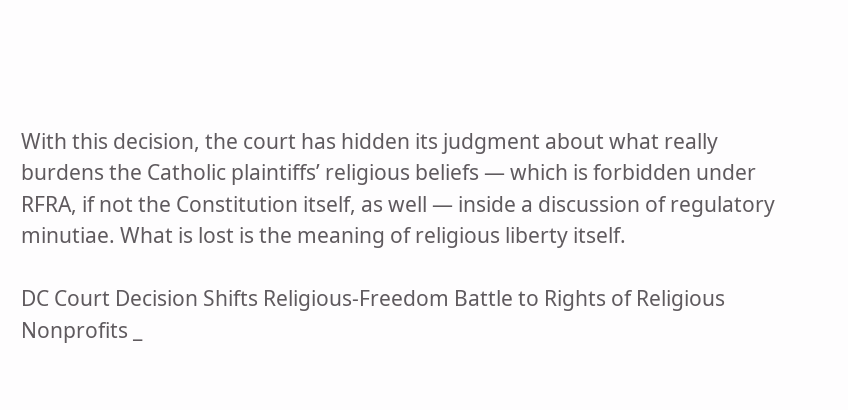With this decision, the court has hidden its judgment about what really burdens the Catholic plaintiffs’ religious beliefs — which is forbidden under RFRA, if not the Constitution itself, as well — inside a discussion of regulatory minutiae. What is lost is the meaning of religious liberty itself.

DC Court Decision Shifts Religious-Freedom Battle to Rights of Religious Nonprofits _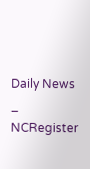Daily News _ NCRegister